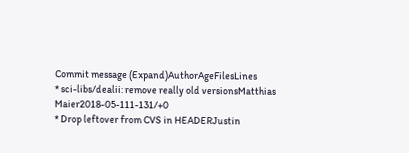Commit message (Expand)AuthorAgeFilesLines
* sci-libs/dealii: remove really old versionsMatthias Maier2018-05-111-131/+0
* Drop leftover from CVS in HEADERJustin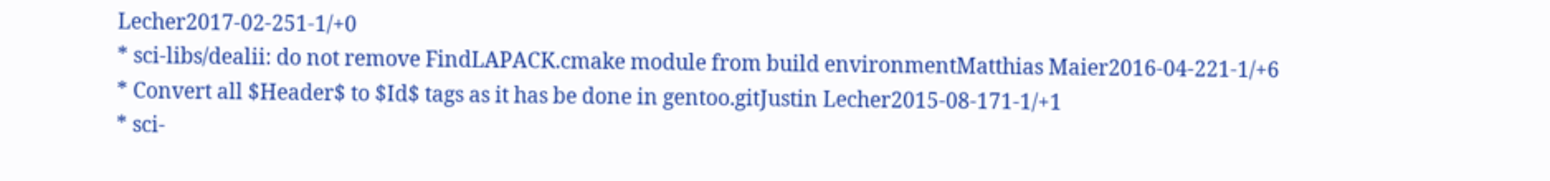Lecher2017-02-251-1/+0
* sci-libs/dealii: do not remove FindLAPACK.cmake module from build environmentMatthias Maier2016-04-221-1/+6
* Convert all $Header$ to $Id$ tags as it has be done in gentoo.gitJustin Lecher2015-08-171-1/+1
* sci-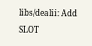libs/dealii: Add SLOT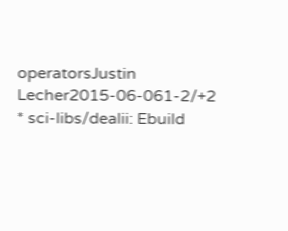operatorsJustin Lecher2015-06-061-2/+2
* sci-libs/dealii: Ebuild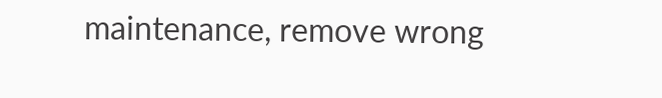maintenance, remove wrong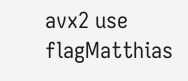avx2 use flagMatthias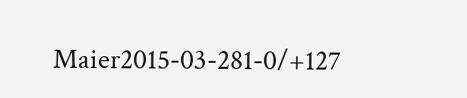Maier2015-03-281-0/+127